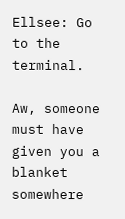Ellsee: Go to the terminal.

Aw, someone must have given you a blanket somewhere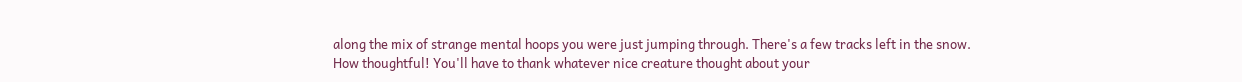along the mix of strange mental hoops you were just jumping through. There's a few tracks left in the snow. How thoughtful! You'll have to thank whatever nice creature thought about your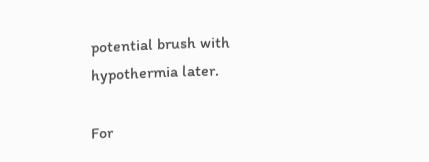potential brush with hypothermia later.

For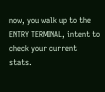now, you walk up to the ENTRY TERMINAL, intent to check your current stats.